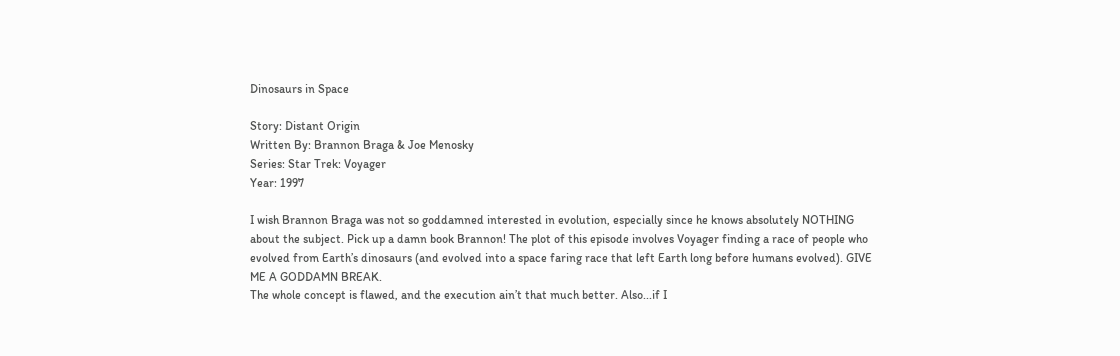Dinosaurs in Space

Story: Distant Origin
Written By: Brannon Braga & Joe Menosky
Series: Star Trek: Voyager
Year: 1997

I wish Brannon Braga was not so goddamned interested in evolution, especially since he knows absolutely NOTHING about the subject. Pick up a damn book Brannon! The plot of this episode involves Voyager finding a race of people who evolved from Earth’s dinosaurs (and evolved into a space faring race that left Earth long before humans evolved). GIVE ME A GODDAMN BREAK.
The whole concept is flawed, and the execution ain’t that much better. Also...if I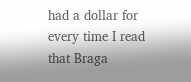had a dollar for every time I read that Braga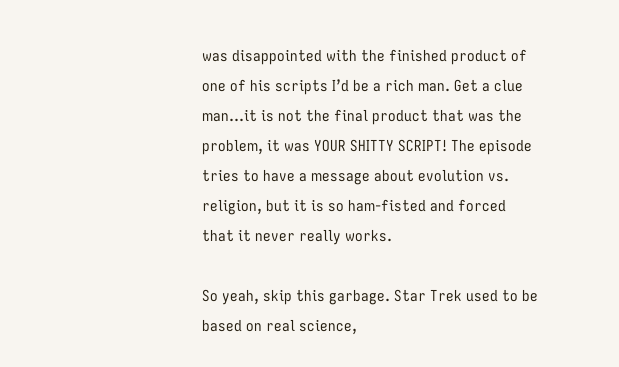was disappointed with the finished product of one of his scripts I’d be a rich man. Get a clue man...it is not the final product that was the problem, it was YOUR SHITTY SCRIPT! The episode tries to have a message about evolution vs. religion, but it is so ham-fisted and forced that it never really works.

So yeah, skip this garbage. Star Trek used to be based on real science,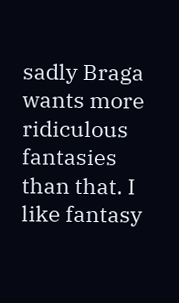sadly Braga wants more ridiculous fantasies than that. I like fantasy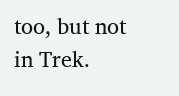too, but not in Trek.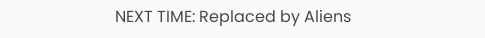NEXT TIME: Replaced by Aliens